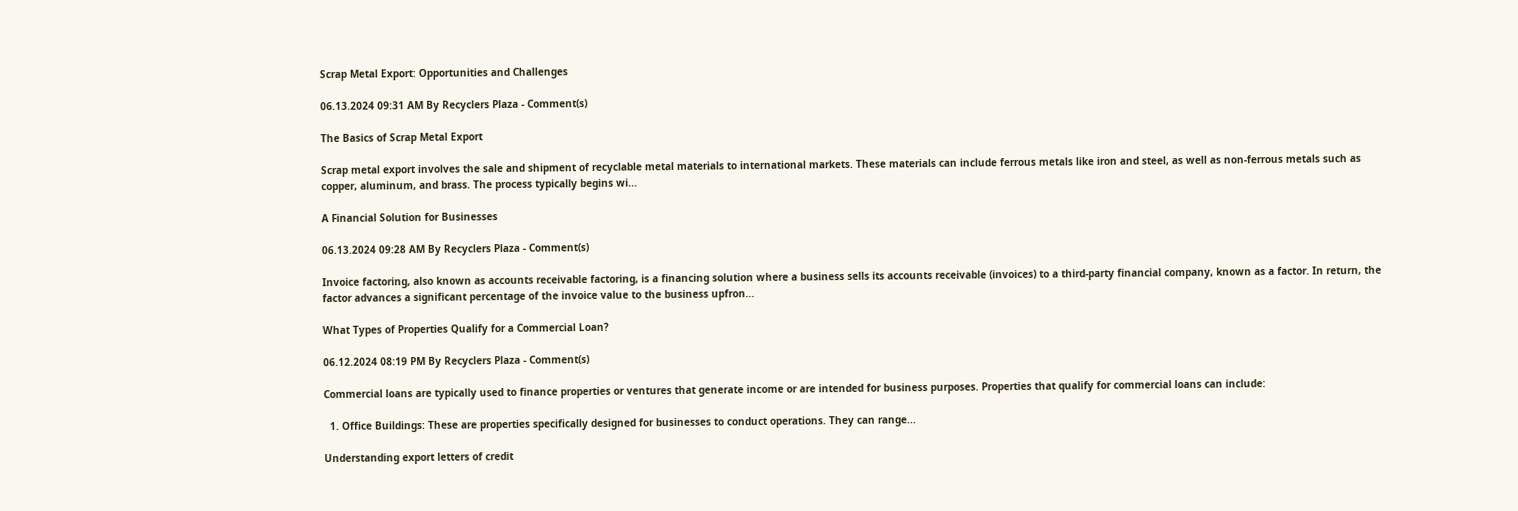Scrap Metal Export: Opportunities and Challenges

06.13.2024 09:31 AM By Recyclers Plaza - Comment(s)

The Basics of Scrap Metal Export

Scrap metal export involves the sale and shipment of recyclable metal materials to international markets. These materials can include ferrous metals like iron and steel, as well as non-ferrous metals such as copper, aluminum, and brass. The process typically begins wi...

A Financial Solution for Businesses

06.13.2024 09:28 AM By Recyclers Plaza - Comment(s)

Invoice factoring, also known as accounts receivable factoring, is a financing solution where a business sells its accounts receivable (invoices) to a third-party financial company, known as a factor. In return, the factor advances a significant percentage of the invoice value to the business upfron...

What Types of Properties Qualify for a Commercial Loan?

06.12.2024 08:19 PM By Recyclers Plaza - Comment(s)

Commercial loans are typically used to finance properties or ventures that generate income or are intended for business purposes. Properties that qualify for commercial loans can include:

  1. Office Buildings: These are properties specifically designed for businesses to conduct operations. They can range...

Understanding export letters of credit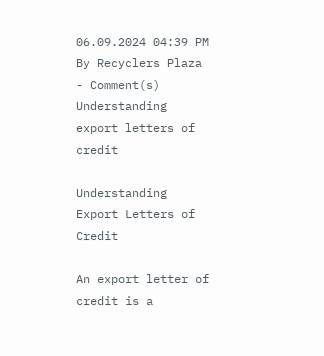06.09.2024 04:39 PM By Recyclers Plaza - Comment(s)
Understanding export letters of credit

Understanding Export Letters of Credit

An export letter of credit is a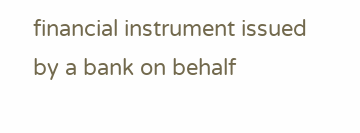financial instrument issued by a bank on behalf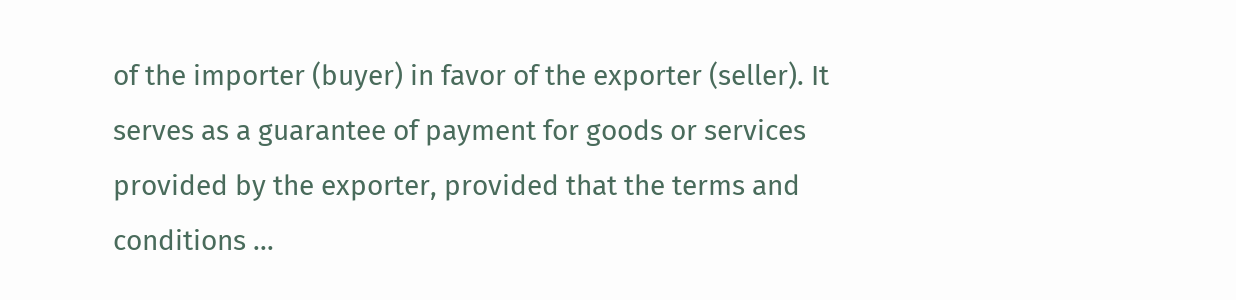of the importer (buyer) in favor of the exporter (seller). It serves as a guarantee of payment for goods or services provided by the exporter, provided that the terms and conditions ...